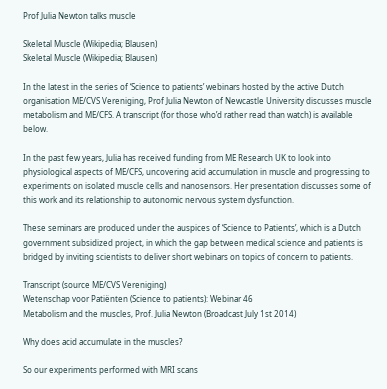Prof Julia Newton talks muscle

Skeletal Muscle (Wikipedia; Blausen)
Skeletal Muscle (Wikipedia; Blausen)

In the latest in the series of ‘Science to patients’ webinars hosted by the active Dutch organisation ME/CVS Vereniging, Prof Julia Newton of Newcastle University discusses muscle metabolism and ME/CFS. A transcript (for those who’d rather read than watch) is available below.

In the past few years, Julia has received funding from ME Research UK to look into physiological aspects of ME/CFS, uncovering acid accumulation in muscle and progressing to experiments on isolated muscle cells and nanosensors. Her presentation discusses some of this work and its relationship to autonomic nervous system dysfunction.

These seminars are produced under the auspices of ‘Science to Patients’, which is a Dutch government subsidized project, in which the gap between medical science and patients is bridged by inviting scientists to deliver short webinars on topics of concern to patients.

Transcript (source ME/CVS Vereniging)
Wetenschap voor Patiënten (Science to patients): Webinar 46
Metabolism and the muscles, Prof. Julia Newton (Broadcast July 1st 2014)

Why does acid accumulate in the muscles?

So our experiments performed with MRI scans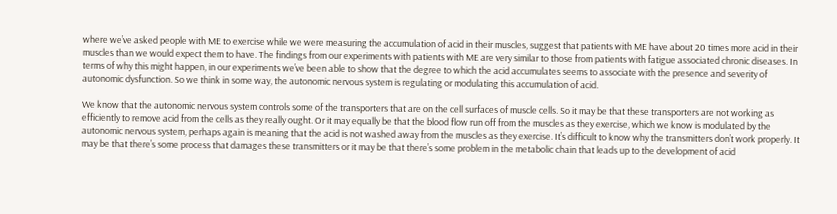where we’ve asked people with ME to exercise while we were measuring the accumulation of acid in their muscles, suggest that patients with ME have about 20 times more acid in their muscles than we would expect them to have. The findings from our experiments with patients with ME are very similar to those from patients with fatigue associated chronic diseases. In terms of why this might happen, in our experiments we’ve been able to show that the degree to which the acid accumulates seems to associate with the presence and severity of autonomic dysfunction. So we think in some way, the autonomic nervous system is regulating or modulating this accumulation of acid.

We know that the autonomic nervous system controls some of the transporters that are on the cell surfaces of muscle cells. So it may be that these transporters are not working as efficiently to remove acid from the cells as they really ought. Or it may equally be that the blood flow run off from the muscles as they exercise, which we know is modulated by the autonomic nervous system, perhaps again is meaning that the acid is not washed away from the muscles as they exercise. It’s difficult to know why the transmitters don’t work properly. It may be that there’s some process that damages these transmitters or it may be that there’s some problem in the metabolic chain that leads up to the development of acid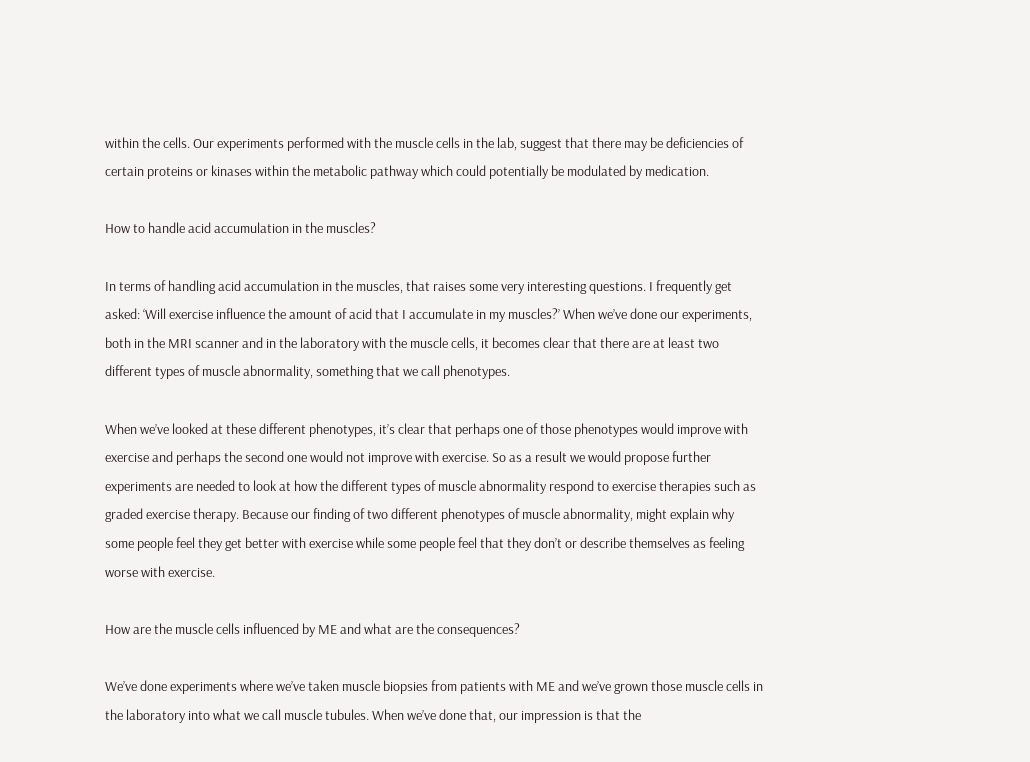within the cells. Our experiments performed with the muscle cells in the lab, suggest that there may be deficiencies of certain proteins or kinases within the metabolic pathway which could potentially be modulated by medication.

How to handle acid accumulation in the muscles?

In terms of handling acid accumulation in the muscles, that raises some very interesting questions. I frequently get asked: ‘Will exercise influence the amount of acid that I accumulate in my muscles?’ When we’ve done our experiments, both in the MRI scanner and in the laboratory with the muscle cells, it becomes clear that there are at least two different types of muscle abnormality, something that we call phenotypes.

When we’ve looked at these different phenotypes, it’s clear that perhaps one of those phenotypes would improve with exercise and perhaps the second one would not improve with exercise. So as a result we would propose further experiments are needed to look at how the different types of muscle abnormality respond to exercise therapies such as graded exercise therapy. Because our finding of two different phenotypes of muscle abnormality, might explain why some people feel they get better with exercise while some people feel that they don’t or describe themselves as feeling worse with exercise.

How are the muscle cells influenced by ME and what are the consequences?

We’ve done experiments where we’ve taken muscle biopsies from patients with ME and we’ve grown those muscle cells in the laboratory into what we call muscle tubules. When we’ve done that, our impression is that the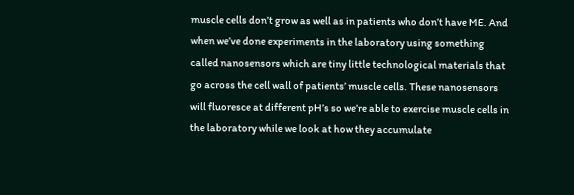muscle cells don’t grow as well as in patients who don’t have ME. And when we’ve done experiments in the laboratory using something called nanosensors which are tiny little technological materials that go across the cell wall of patients’ muscle cells. These nanosensors will fluoresce at different pH’s so we’re able to exercise muscle cells in the laboratory while we look at how they accumulate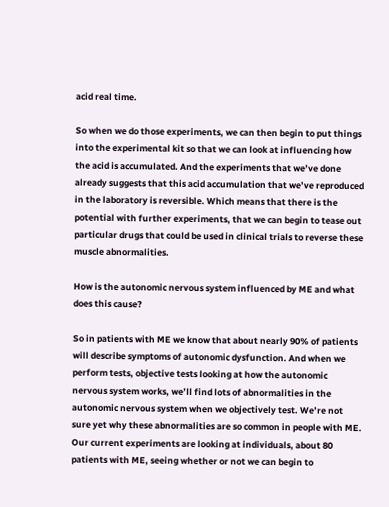acid real time.

So when we do those experiments, we can then begin to put things into the experimental kit so that we can look at influencing how the acid is accumulated. And the experiments that we’ve done already suggests that this acid accumulation that we’ve reproduced in the laboratory is reversible. Which means that there is the potential with further experiments, that we can begin to tease out particular drugs that could be used in clinical trials to reverse these muscle abnormalities.

How is the autonomic nervous system influenced by ME and what does this cause?

So in patients with ME we know that about nearly 90% of patients will describe symptoms of autonomic dysfunction. And when we perform tests, objective tests looking at how the autonomic nervous system works, we’ll find lots of abnormalities in the autonomic nervous system when we objectively test. We’re not sure yet why these abnormalities are so common in people with ME. Our current experiments are looking at individuals, about 80 patients with ME, seeing whether or not we can begin to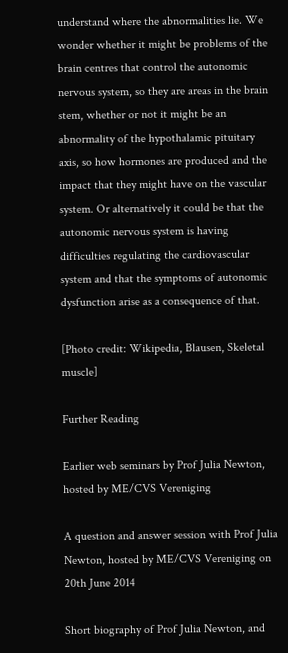understand where the abnormalities lie. We wonder whether it might be problems of the brain centres that control the autonomic nervous system, so they are areas in the brain stem, whether or not it might be an abnormality of the hypothalamic pituitary axis, so how hormones are produced and the impact that they might have on the vascular system. Or alternatively it could be that the autonomic nervous system is having difficulties regulating the cardiovascular system and that the symptoms of autonomic dysfunction arise as a consequence of that.

[Photo credit: Wikipedia, Blausen, Skeletal muscle]

Further Reading

Earlier web seminars by Prof Julia Newton, hosted by ME/CVS Vereniging

A question and answer session with Prof Julia Newton, hosted by ME/CVS Vereniging on 20th June 2014

Short biography of Prof Julia Newton, and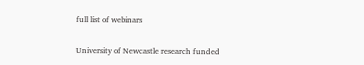full list of webinars

University of Newcastle research funded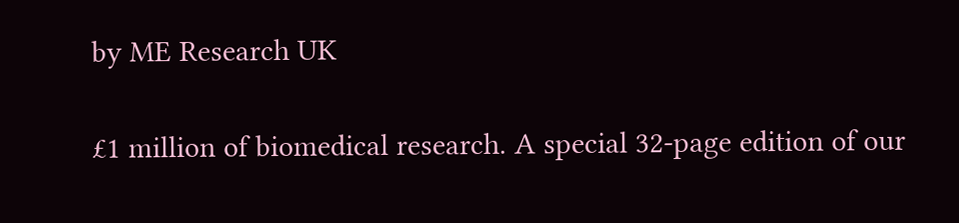by ME Research UK

£1 million of biomedical research. A special 32-page edition of our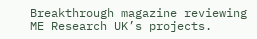Breakthrough magazine reviewing ME Research UK’s projects.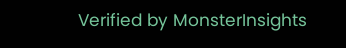Verified by MonsterInsights